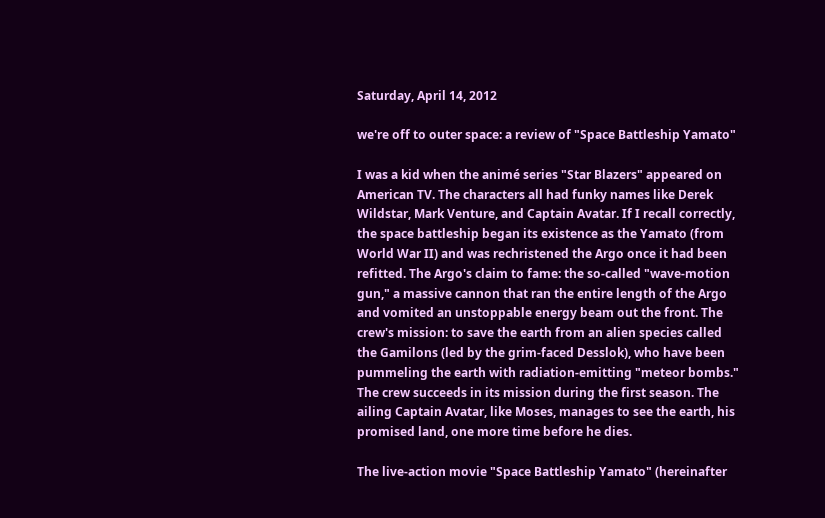Saturday, April 14, 2012

we're off to outer space: a review of "Space Battleship Yamato"

I was a kid when the animé series "Star Blazers" appeared on American TV. The characters all had funky names like Derek Wildstar, Mark Venture, and Captain Avatar. If I recall correctly, the space battleship began its existence as the Yamato (from World War II) and was rechristened the Argo once it had been refitted. The Argo's claim to fame: the so-called "wave-motion gun," a massive cannon that ran the entire length of the Argo and vomited an unstoppable energy beam out the front. The crew's mission: to save the earth from an alien species called the Gamilons (led by the grim-faced Desslok), who have been pummeling the earth with radiation-emitting "meteor bombs." The crew succeeds in its mission during the first season. The ailing Captain Avatar, like Moses, manages to see the earth, his promised land, one more time before he dies.

The live-action movie "Space Battleship Yamato" (hereinafter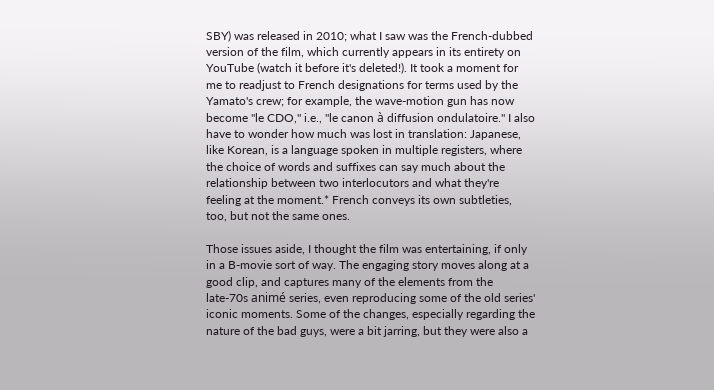SBY) was released in 2010; what I saw was the French-dubbed version of the film, which currently appears in its entirety on YouTube (watch it before it's deleted!). It took a moment for me to readjust to French designations for terms used by the Yamato's crew; for example, the wave-motion gun has now become "le CDO," i.e., "le canon à diffusion ondulatoire." I also have to wonder how much was lost in translation: Japanese, like Korean, is a language spoken in multiple registers, where the choice of words and suffixes can say much about the relationship between two interlocutors and what they're feeling at the moment.* French conveys its own subtleties, too, but not the same ones.

Those issues aside, I thought the film was entertaining, if only in a B-movie sort of way. The engaging story moves along at a good clip, and captures many of the elements from the late-70s animé series, even reproducing some of the old series' iconic moments. Some of the changes, especially regarding the nature of the bad guys, were a bit jarring, but they were also a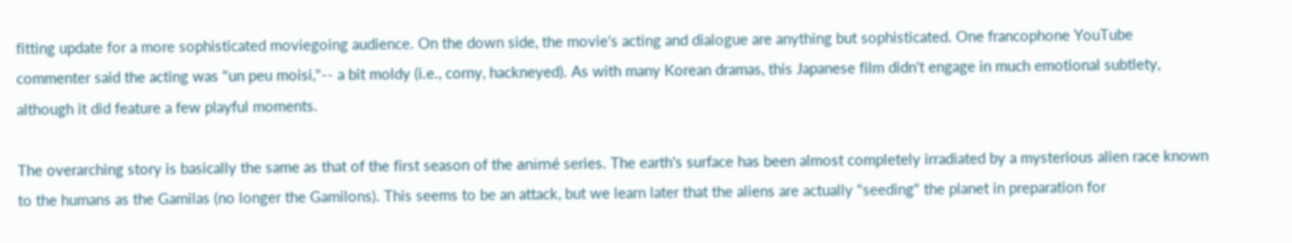fitting update for a more sophisticated moviegoing audience. On the down side, the movie's acting and dialogue are anything but sophisticated. One francophone YouTube commenter said the acting was "un peu moisi,"-- a bit moldy (i.e., corny, hackneyed). As with many Korean dramas, this Japanese film didn't engage in much emotional subtlety, although it did feature a few playful moments.

The overarching story is basically the same as that of the first season of the animé series. The earth's surface has been almost completely irradiated by a mysterious alien race known to the humans as the Gamilas (no longer the Gamilons). This seems to be an attack, but we learn later that the aliens are actually "seeding" the planet in preparation for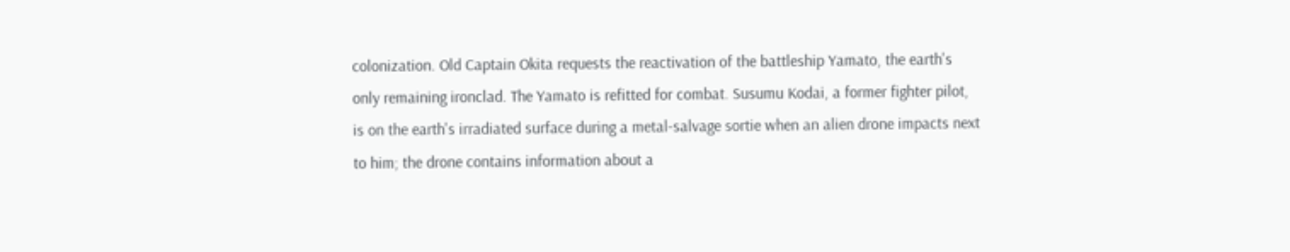colonization. Old Captain Okita requests the reactivation of the battleship Yamato, the earth's only remaining ironclad. The Yamato is refitted for combat. Susumu Kodai, a former fighter pilot, is on the earth's irradiated surface during a metal-salvage sortie when an alien drone impacts next to him; the drone contains information about a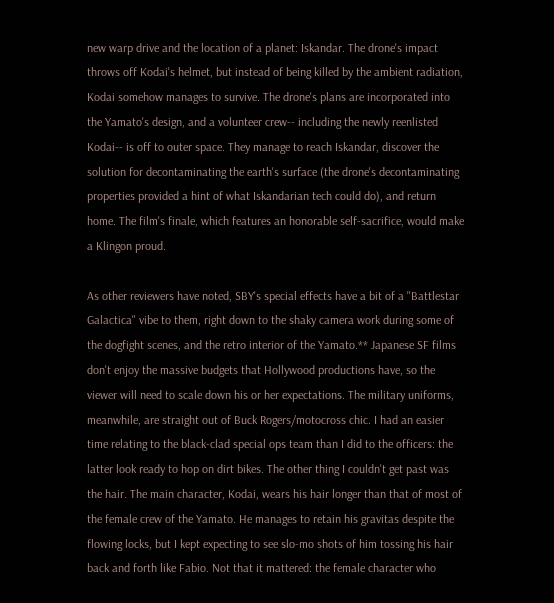new warp drive and the location of a planet: Iskandar. The drone's impact throws off Kodai's helmet, but instead of being killed by the ambient radiation, Kodai somehow manages to survive. The drone's plans are incorporated into the Yamato's design, and a volunteer crew-- including the newly reenlisted Kodai-- is off to outer space. They manage to reach Iskandar, discover the solution for decontaminating the earth's surface (the drone's decontaminating properties provided a hint of what Iskandarian tech could do), and return home. The film's finale, which features an honorable self-sacrifice, would make a Klingon proud.

As other reviewers have noted, SBY's special effects have a bit of a "Battlestar Galactica" vibe to them, right down to the shaky camera work during some of the dogfight scenes, and the retro interior of the Yamato.** Japanese SF films don't enjoy the massive budgets that Hollywood productions have, so the viewer will need to scale down his or her expectations. The military uniforms, meanwhile, are straight out of Buck Rogers/motocross chic. I had an easier time relating to the black-clad special ops team than I did to the officers: the latter look ready to hop on dirt bikes. The other thing I couldn't get past was the hair. The main character, Kodai, wears his hair longer than that of most of the female crew of the Yamato. He manages to retain his gravitas despite the flowing locks, but I kept expecting to see slo-mo shots of him tossing his hair back and forth like Fabio. Not that it mattered: the female character who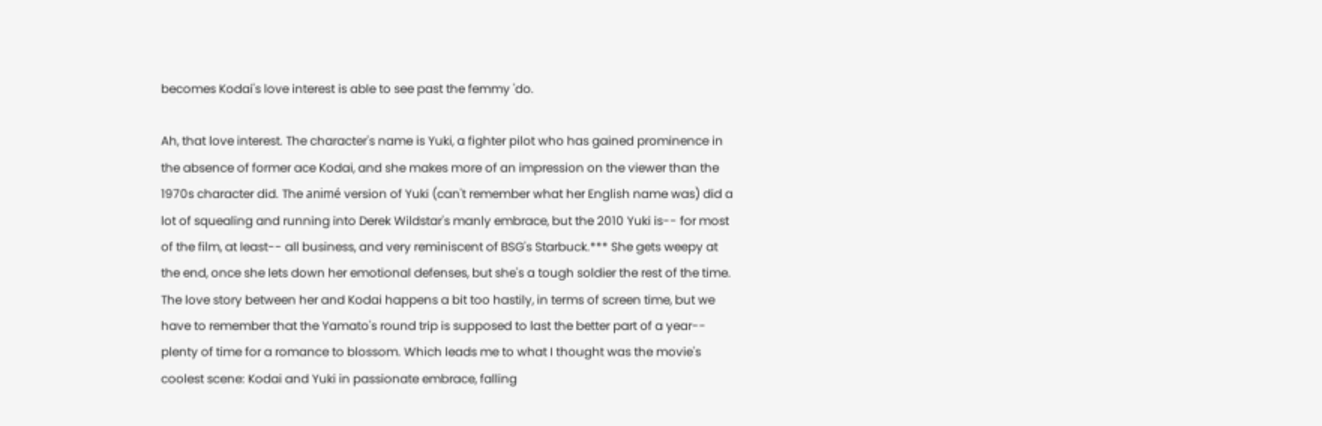becomes Kodai's love interest is able to see past the femmy 'do.

Ah, that love interest. The character's name is Yuki, a fighter pilot who has gained prominence in the absence of former ace Kodai, and she makes more of an impression on the viewer than the 1970s character did. The animé version of Yuki (can't remember what her English name was) did a lot of squealing and running into Derek Wildstar's manly embrace, but the 2010 Yuki is-- for most of the film, at least-- all business, and very reminiscent of BSG's Starbuck.*** She gets weepy at the end, once she lets down her emotional defenses, but she's a tough soldier the rest of the time. The love story between her and Kodai happens a bit too hastily, in terms of screen time, but we have to remember that the Yamato's round trip is supposed to last the better part of a year-- plenty of time for a romance to blossom. Which leads me to what I thought was the movie's coolest scene: Kodai and Yuki in passionate embrace, falling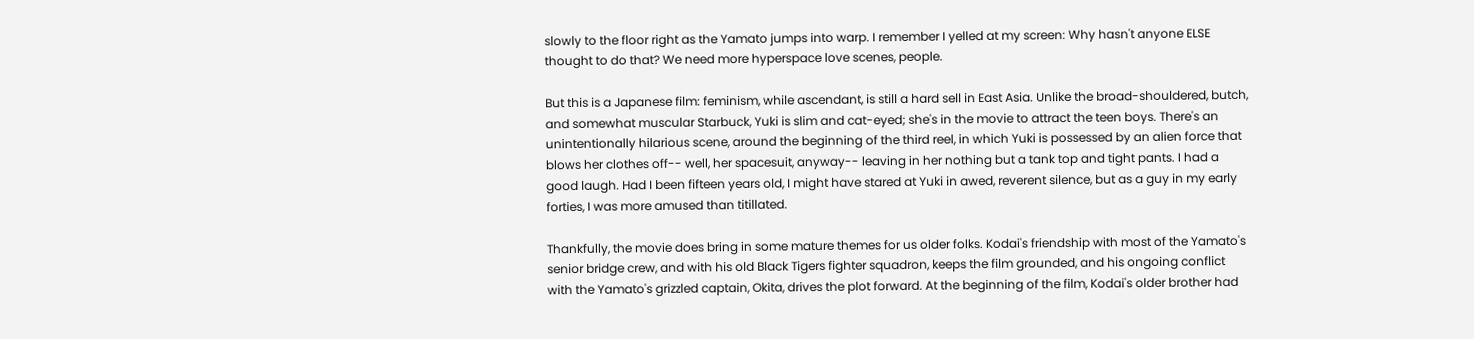slowly to the floor right as the Yamato jumps into warp. I remember I yelled at my screen: Why hasn't anyone ELSE thought to do that? We need more hyperspace love scenes, people.

But this is a Japanese film: feminism, while ascendant, is still a hard sell in East Asia. Unlike the broad-shouldered, butch, and somewhat muscular Starbuck, Yuki is slim and cat-eyed; she's in the movie to attract the teen boys. There's an unintentionally hilarious scene, around the beginning of the third reel, in which Yuki is possessed by an alien force that blows her clothes off-- well, her spacesuit, anyway-- leaving in her nothing but a tank top and tight pants. I had a good laugh. Had I been fifteen years old, I might have stared at Yuki in awed, reverent silence, but as a guy in my early forties, I was more amused than titillated.

Thankfully, the movie does bring in some mature themes for us older folks. Kodai's friendship with most of the Yamato's senior bridge crew, and with his old Black Tigers fighter squadron, keeps the film grounded, and his ongoing conflict with the Yamato's grizzled captain, Okita, drives the plot forward. At the beginning of the film, Kodai's older brother had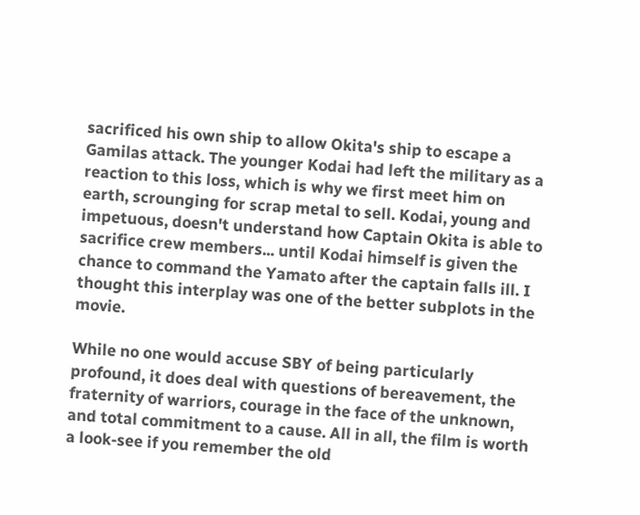sacrificed his own ship to allow Okita's ship to escape a Gamilas attack. The younger Kodai had left the military as a reaction to this loss, which is why we first meet him on earth, scrounging for scrap metal to sell. Kodai, young and impetuous, doesn't understand how Captain Okita is able to sacrifice crew members... until Kodai himself is given the chance to command the Yamato after the captain falls ill. I thought this interplay was one of the better subplots in the movie.

While no one would accuse SBY of being particularly profound, it does deal with questions of bereavement, the fraternity of warriors, courage in the face of the unknown, and total commitment to a cause. All in all, the film is worth a look-see if you remember the old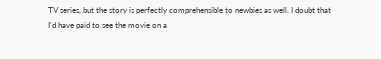TV series, but the story is perfectly comprehensible to newbies as well. I doubt that I'd have paid to see the movie on a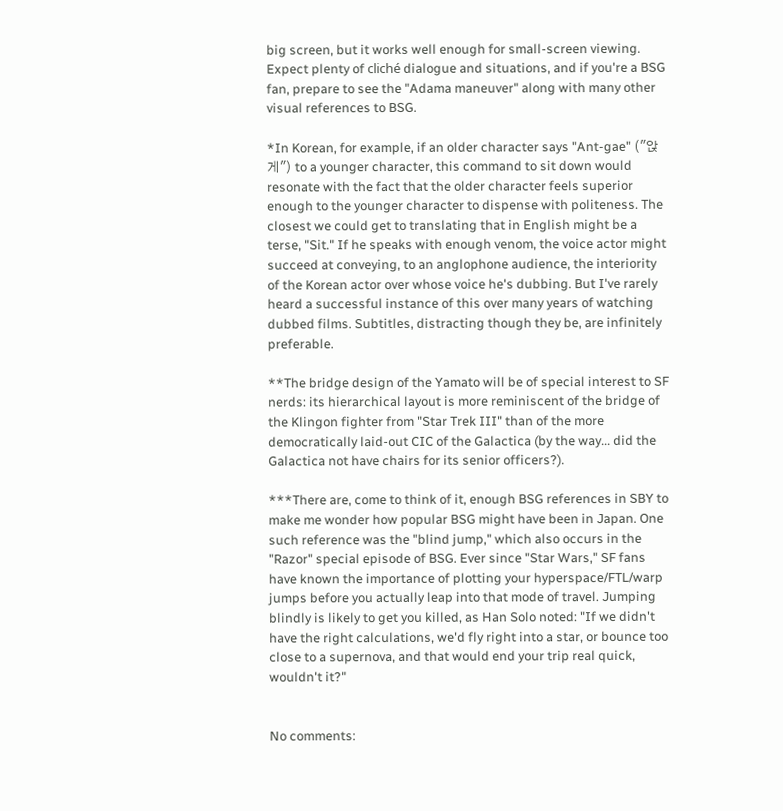big screen, but it works well enough for small-screen viewing. Expect plenty of cliché dialogue and situations, and if you're a BSG fan, prepare to see the "Adama maneuver" along with many other visual references to BSG.

*In Korean, for example, if an older character says "Ant-gae" ("앉게") to a younger character, this command to sit down would resonate with the fact that the older character feels superior enough to the younger character to dispense with politeness. The closest we could get to translating that in English might be a terse, "Sit." If he speaks with enough venom, the voice actor might succeed at conveying, to an anglophone audience, the interiority of the Korean actor over whose voice he's dubbing. But I've rarely heard a successful instance of this over many years of watching dubbed films. Subtitles, distracting though they be, are infinitely preferable.

**The bridge design of the Yamato will be of special interest to SF nerds: its hierarchical layout is more reminiscent of the bridge of the Klingon fighter from "Star Trek III" than of the more democratically laid-out CIC of the Galactica (by the way... did the Galactica not have chairs for its senior officers?).

***There are, come to think of it, enough BSG references in SBY to make me wonder how popular BSG might have been in Japan. One such reference was the "blind jump," which also occurs in the "Razor" special episode of BSG. Ever since "Star Wars," SF fans have known the importance of plotting your hyperspace/FTL/warp jumps before you actually leap into that mode of travel. Jumping blindly is likely to get you killed, as Han Solo noted: "If we didn't have the right calculations, we'd fly right into a star, or bounce too close to a supernova, and that would end your trip real quick, wouldn't it?"


No comments: